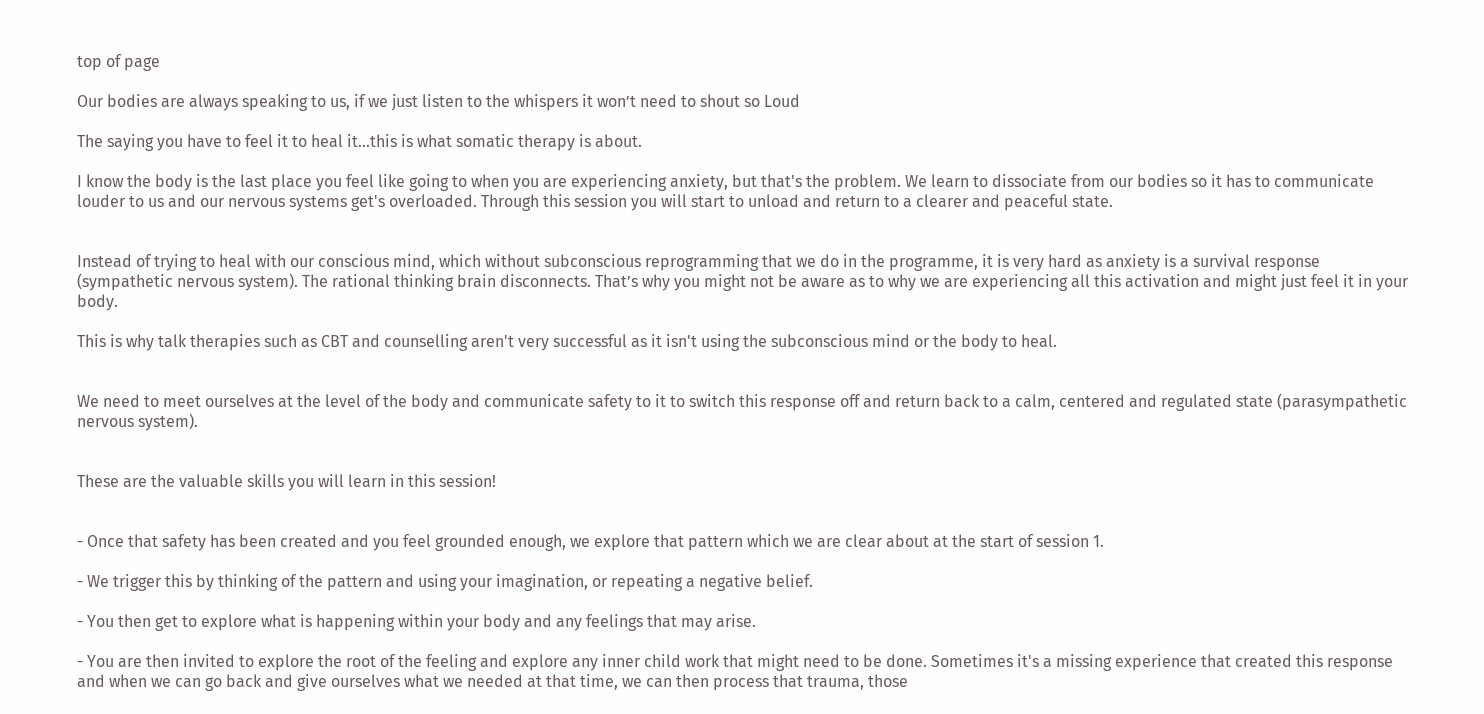top of page

Our bodies are always speaking to us, if we just listen to the whispers it won’t need to shout so Loud

The saying you have to feel it to heal it…this is what somatic therapy is about.

I know the body is the last place you feel like going to when you are experiencing anxiety, but that's the problem. We learn to dissociate from our bodies so it has to communicate louder to us and our nervous systems get's overloaded. Through this session you will start to unload and return to a clearer and peaceful state.


Instead of trying to heal with our conscious mind, which without subconscious reprogramming that we do in the programme, it is very hard as anxiety is a survival response (sympathetic nervous system). The rational thinking brain disconnects. That’s why you might not be aware as to why we are experiencing all this activation and might just feel it in your body.

This is why talk therapies such as CBT and counselling aren't very successful as it isn't using the subconscious mind or the body to heal.


We need to meet ourselves at the level of the body and communicate safety to it to switch this response off and return back to a calm, centered and regulated state (parasympathetic nervous system).


These are the valuable skills you will learn in this session!


- Once that safety has been created and you feel grounded enough, we explore that pattern which we are clear about at the start of session 1.

- We trigger this by thinking of the pattern and using your imagination, or repeating a negative belief.

- You then get to explore what is happening within your body and any feelings that may arise.

- You are then invited to explore the root of the feeling and explore any inner child work that might need to be done. Sometimes it's a missing experience that created this response and when we can go back and give ourselves what we needed at that time, we can then process that trauma, those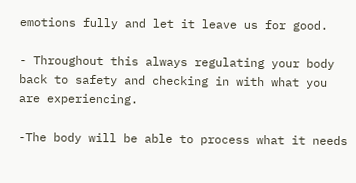emotions fully and let it leave us for good.

- Throughout this always regulating your body back to safety and checking in with what you are experiencing.

-The body will be able to process what it needs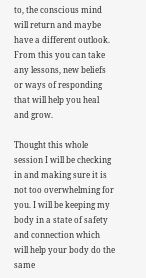to, the conscious mind will return and maybe have a different outlook. From this you can take any lessons, new beliefs or ways of responding that will help you heal and grow.

Thought this whole session I will be checking in and making sure it is not too overwhelming for you. I will be keeping my body in a state of safety and connection which will help your body do the same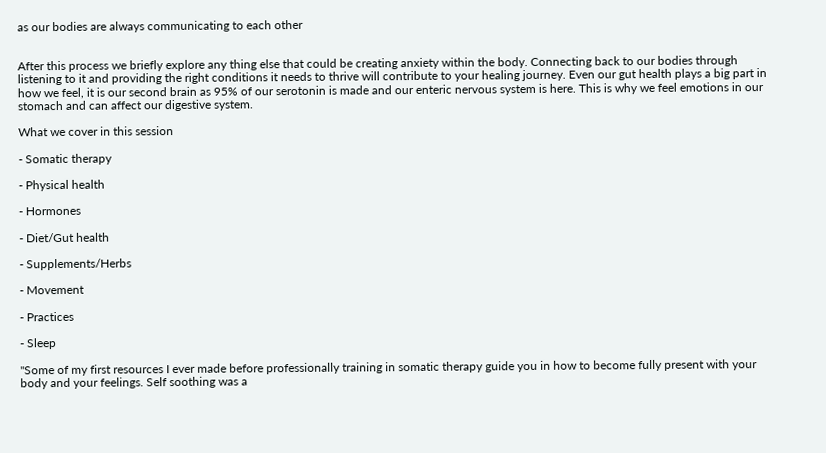as our bodies are always communicating to each other


After this process we briefly explore any thing else that could be creating anxiety within the body. Connecting back to our bodies through listening to it and providing the right conditions it needs to thrive will contribute to your healing journey. Even our gut health plays a big part in how we feel, it is our second brain as 95% of our serotonin is made and our enteric nervous system is here. This is why we feel emotions in our stomach and can affect our digestive system.

What we cover in this session

- Somatic therapy

- Physical health

- Hormones

- Diet/Gut health

- Supplements/Herbs

- Movement

- Practices

- Sleep

"Some of my first resources I ever made before professionally training in somatic therapy guide you in how to become fully present with your body and your feelings. Self soothing was a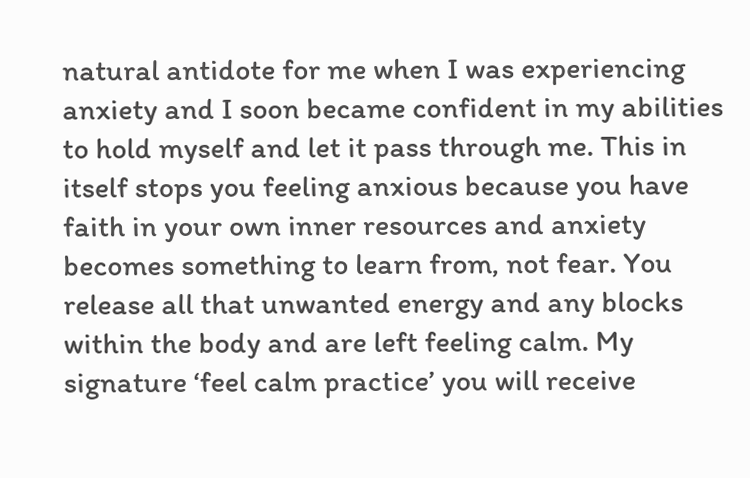natural antidote for me when I was experiencing anxiety and I soon became confident in my abilities to hold myself and let it pass through me. This in itself stops you feeling anxious because you have faith in your own inner resources and anxiety becomes something to learn from, not fear. You release all that unwanted energy and any blocks within the body and are left feeling calm. My signature ‘feel calm practice’ you will receive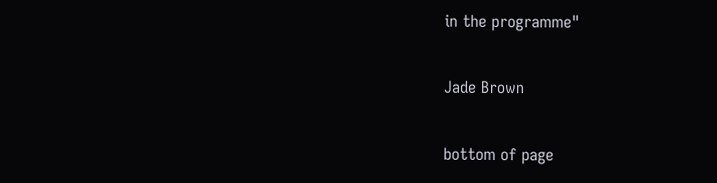in the programme"

Jade Brown

bottom of page